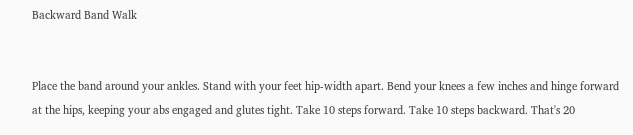Backward Band Walk


Place the band around your ankles. Stand with your feet hip-width apart. Bend your knees a few inches and hinge forward at the hips, keeping your abs engaged and glutes tight. Take 10 steps forward. Take 10 steps backward. That's 20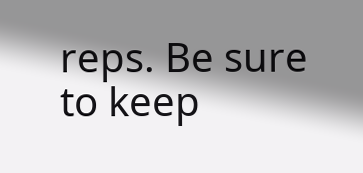reps. Be sure to keep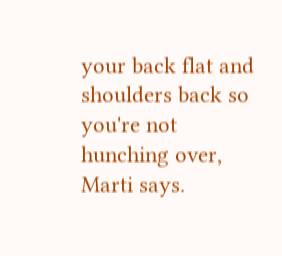your back flat and shoulders back so you're not hunching over, Marti says.